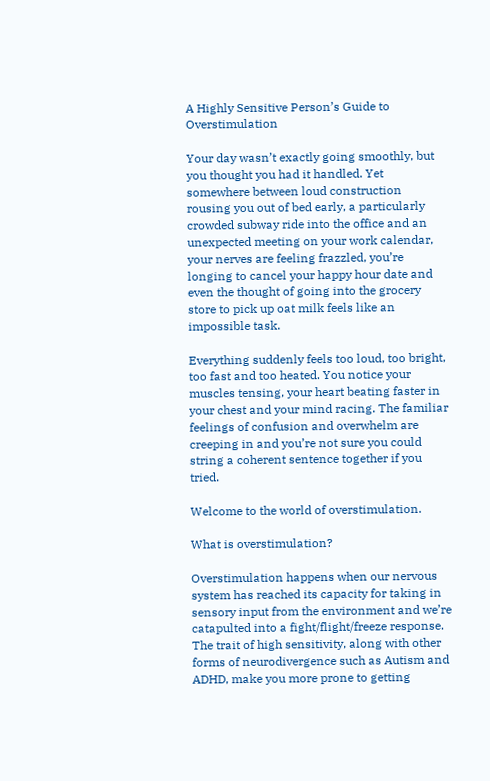A Highly Sensitive Person’s Guide to Overstimulation

Your day wasn’t exactly going smoothly, but you thought you had it handled. Yet somewhere between loud construction rousing you out of bed early, a particularly crowded subway ride into the office and an unexpected meeting on your work calendar, your nerves are feeling frazzled, you’re longing to cancel your happy hour date and even the thought of going into the grocery store to pick up oat milk feels like an impossible task.

Everything suddenly feels too loud, too bright, too fast and too heated. You notice your muscles tensing, your heart beating faster in your chest and your mind racing. The familiar feelings of confusion and overwhelm are creeping in and you’re not sure you could string a coherent sentence together if you tried.

Welcome to the world of overstimulation.

What is overstimulation?

Overstimulation happens when our nervous system has reached its capacity for taking in sensory input from the environment and we’re catapulted into a fight/flight/freeze response. The trait of high sensitivity, along with other forms of neurodivergence such as Autism and ADHD, make you more prone to getting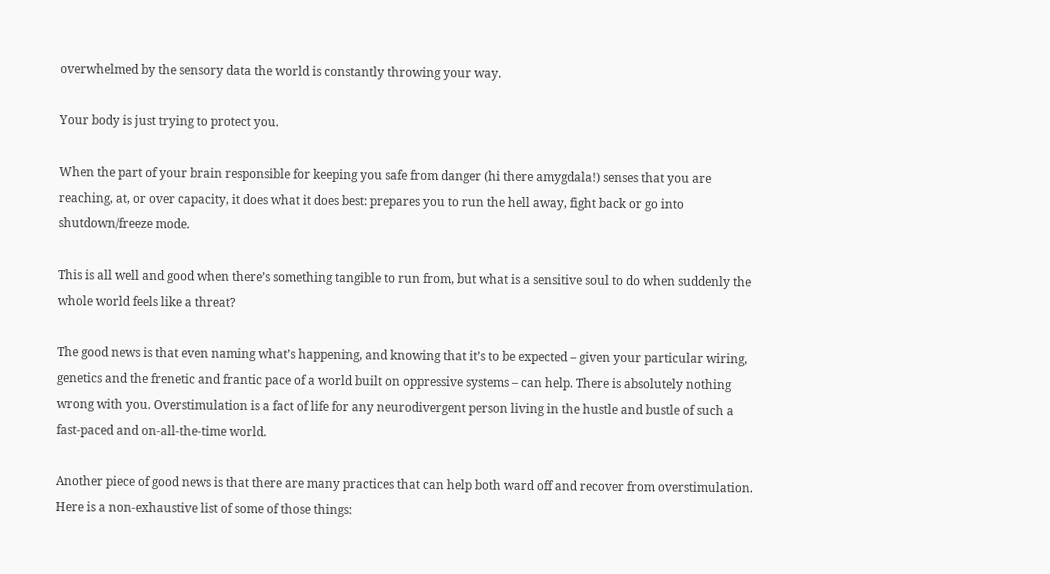overwhelmed by the sensory data the world is constantly throwing your way.

Your body is just trying to protect you.

When the part of your brain responsible for keeping you safe from danger (hi there amygdala!) senses that you are reaching, at, or over capacity, it does what it does best: prepares you to run the hell away, fight back or go into shutdown/freeze mode.

This is all well and good when there’s something tangible to run from, but what is a sensitive soul to do when suddenly the whole world feels like a threat?

The good news is that even naming what’s happening, and knowing that it’s to be expected – given your particular wiring, genetics and the frenetic and frantic pace of a world built on oppressive systems – can help. There is absolutely nothing wrong with you. Overstimulation is a fact of life for any neurodivergent person living in the hustle and bustle of such a fast-paced and on-all-the-time world.

Another piece of good news is that there are many practices that can help both ward off and recover from overstimulation. Here is a non-exhaustive list of some of those things: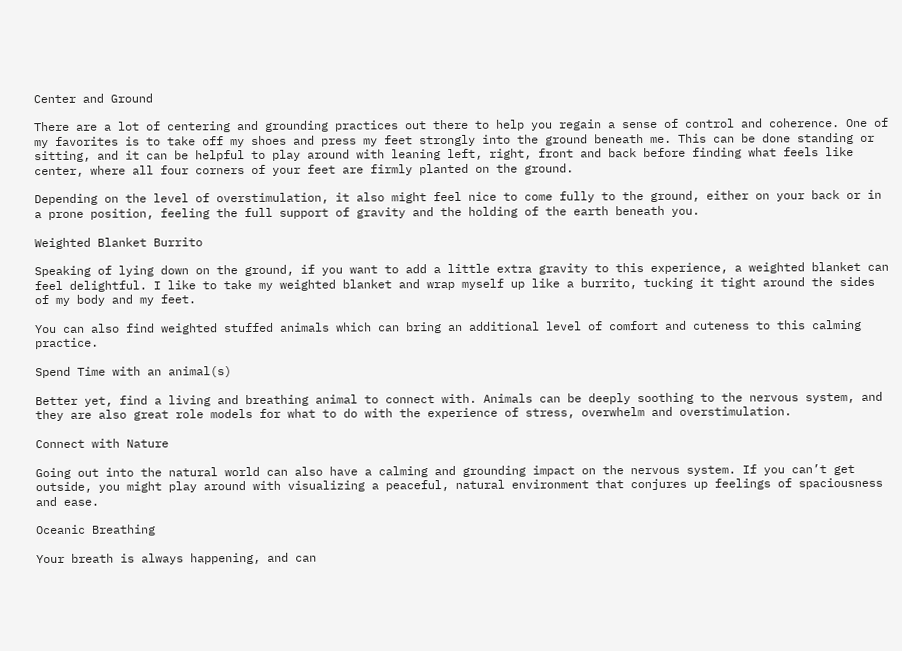Center and Ground

There are a lot of centering and grounding practices out there to help you regain a sense of control and coherence. One of my favorites is to take off my shoes and press my feet strongly into the ground beneath me. This can be done standing or sitting, and it can be helpful to play around with leaning left, right, front and back before finding what feels like center, where all four corners of your feet are firmly planted on the ground.

Depending on the level of overstimulation, it also might feel nice to come fully to the ground, either on your back or in a prone position, feeling the full support of gravity and the holding of the earth beneath you.

Weighted Blanket Burrito

Speaking of lying down on the ground, if you want to add a little extra gravity to this experience, a weighted blanket can feel delightful. I like to take my weighted blanket and wrap myself up like a burrito, tucking it tight around the sides of my body and my feet.

You can also find weighted stuffed animals which can bring an additional level of comfort and cuteness to this calming practice.

Spend Time with an animal(s)

Better yet, find a living and breathing animal to connect with. Animals can be deeply soothing to the nervous system, and they are also great role models for what to do with the experience of stress, overwhelm and overstimulation.

Connect with Nature

Going out into the natural world can also have a calming and grounding impact on the nervous system. If you can’t get outside, you might play around with visualizing a peaceful, natural environment that conjures up feelings of spaciousness and ease.

Oceanic Breathing

Your breath is always happening, and can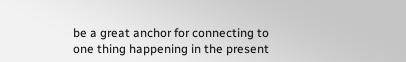be a great anchor for connecting to one thing happening in the present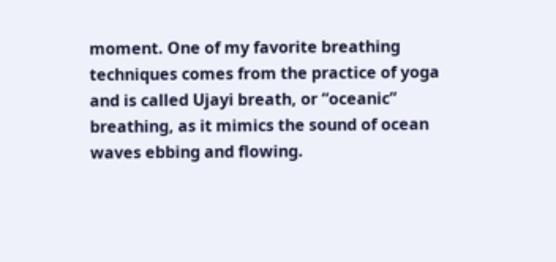moment. One of my favorite breathing techniques comes from the practice of yoga and is called Ujayi breath, or “oceanic” breathing, as it mimics the sound of ocean waves ebbing and flowing.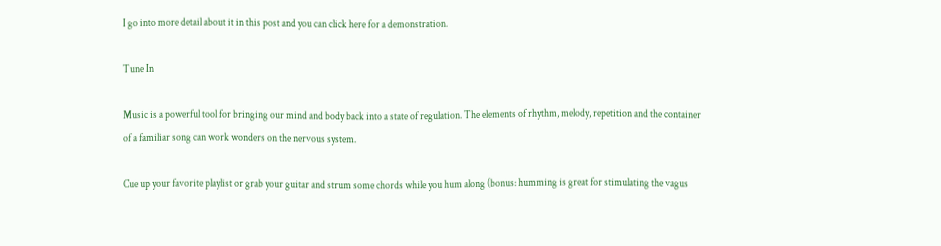I go into more detail about it in this post and you can click here for a demonstration.

Tune In

Music is a powerful tool for bringing our mind and body back into a state of regulation. The elements of rhythm, melody, repetition and the container of a familiar song can work wonders on the nervous system.

Cue up your favorite playlist or grab your guitar and strum some chords while you hum along (bonus: humming is great for stimulating the vagus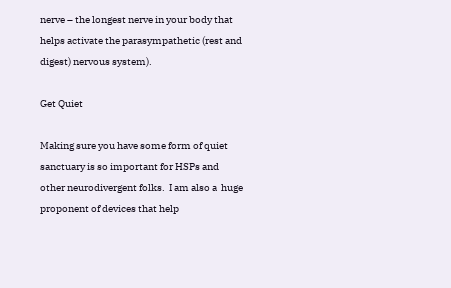nerve – the longest nerve in your body that helps activate the parasympathetic (rest and digest) nervous system).

Get Quiet

Making sure you have some form of quiet sanctuary is so important for HSPs and other neurodivergent folks.  I am also a  huge proponent of devices that help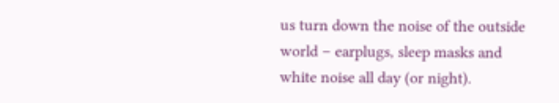us turn down the noise of the outside world – earplugs, sleep masks and white noise all day (or night).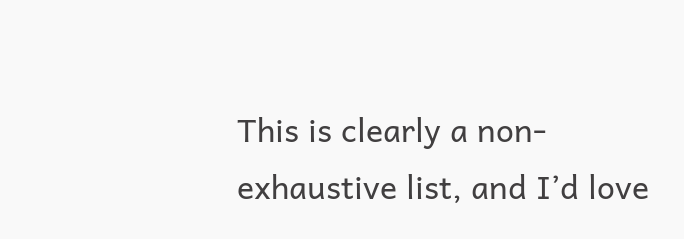This is clearly a non-exhaustive list, and I’d love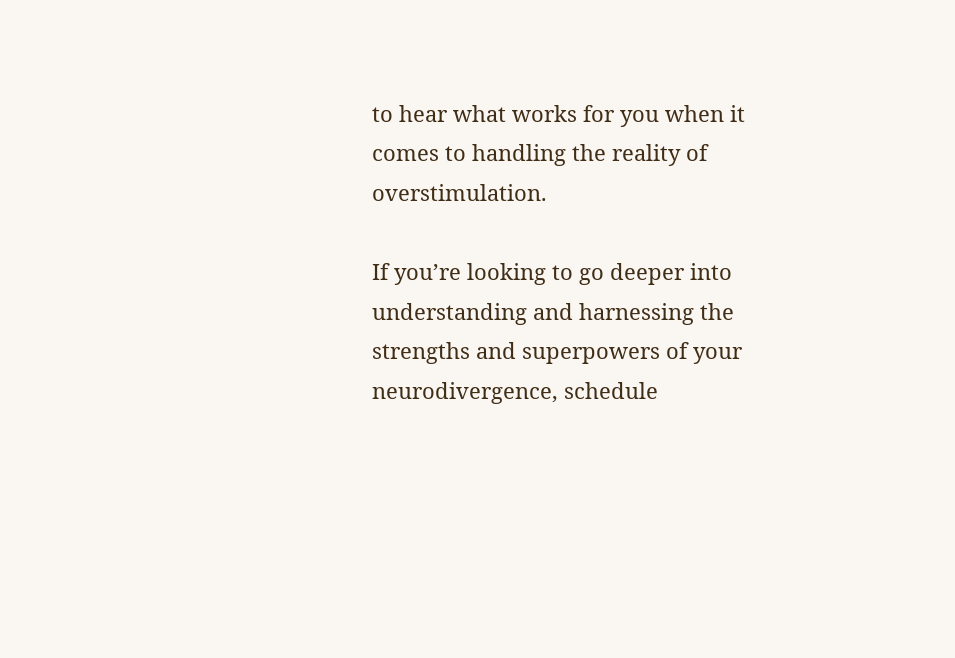to hear what works for you when it comes to handling the reality of overstimulation.

If you’re looking to go deeper into understanding and harnessing the strengths and superpowers of your neurodivergence, schedule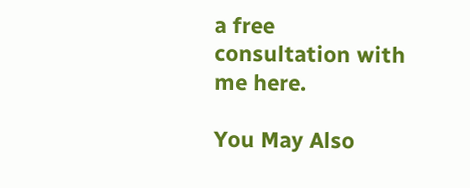a free consultation with me here.

You May Also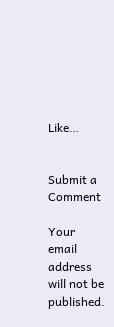Like…


Submit a Comment

Your email address will not be published.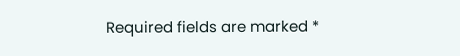Required fields are marked *